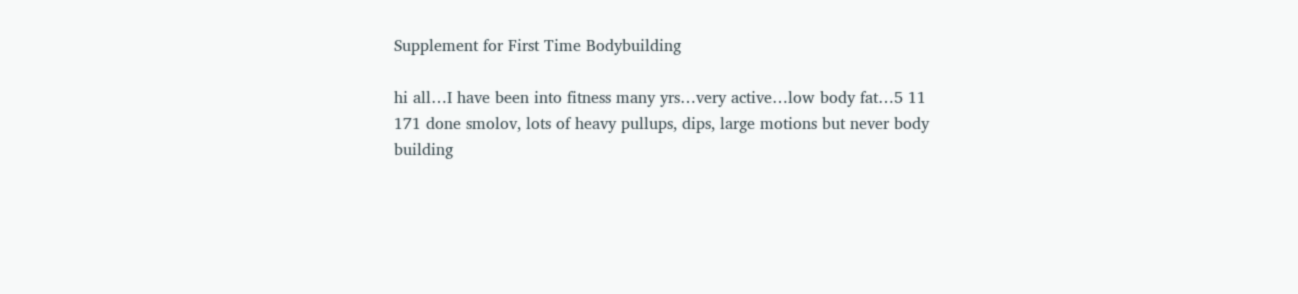Supplement for First Time Bodybuilding

hi all…I have been into fitness many yrs…very active…low body fat…5 11 171 done smolov, lots of heavy pullups, dips, large motions but never body building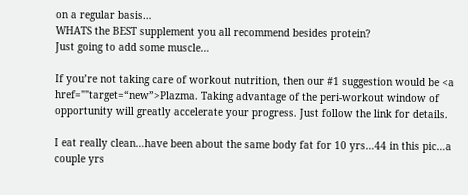on a regular basis…
WHATS the BEST supplement you all recommend besides protein?
Just going to add some muscle…

If you’re not taking care of workout nutrition, then our #1 suggestion would be <a href=""target=“new”>Plazma. Taking advantage of the peri-workout window of opportunity will greatly accelerate your progress. Just follow the link for details.

I eat really clean…have been about the same body fat for 10 yrs…44 in this pic…a couple yrs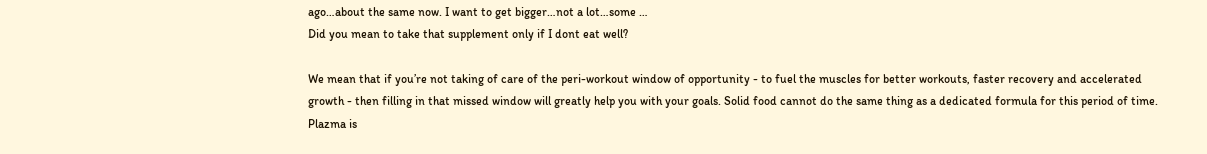ago…about the same now. I want to get bigger…not a lot…some …
Did you mean to take that supplement only if I dont eat well?

We mean that if you’re not taking of care of the peri-workout window of opportunity - to fuel the muscles for better workouts, faster recovery and accelerated growth - then filling in that missed window will greatly help you with your goals. Solid food cannot do the same thing as a dedicated formula for this period of time. Plazma is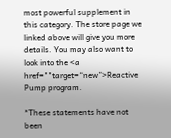most powerful supplement in this category. The store page we linked above will give you more details. You may also want to look into the <a href=""target=“new”>Reactive Pump program.

*These statements have not been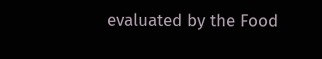evaluated by the Food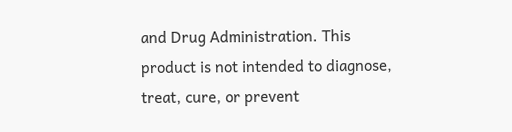and Drug Administration. This product is not intended to diagnose, treat, cure, or prevent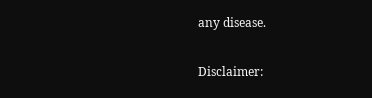any disease.

Disclaimer: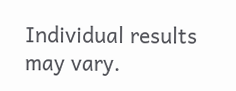Individual results may vary.